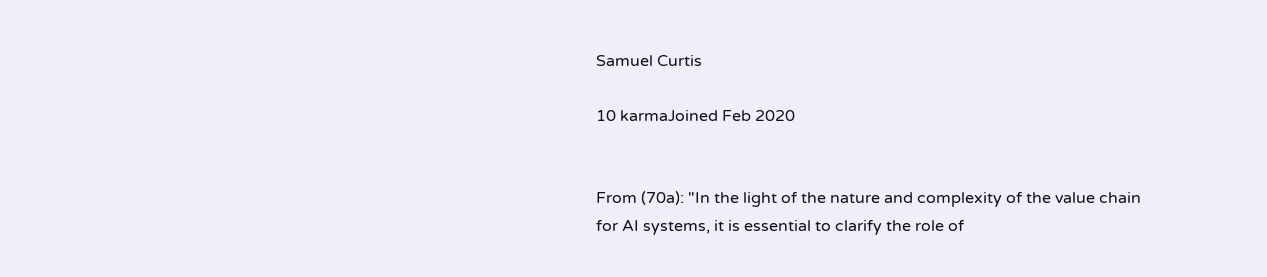Samuel Curtis

10 karmaJoined Feb 2020


From (70a): "In the light of the nature and complexity of the value chain for AI systems, it is essential to clarify the role of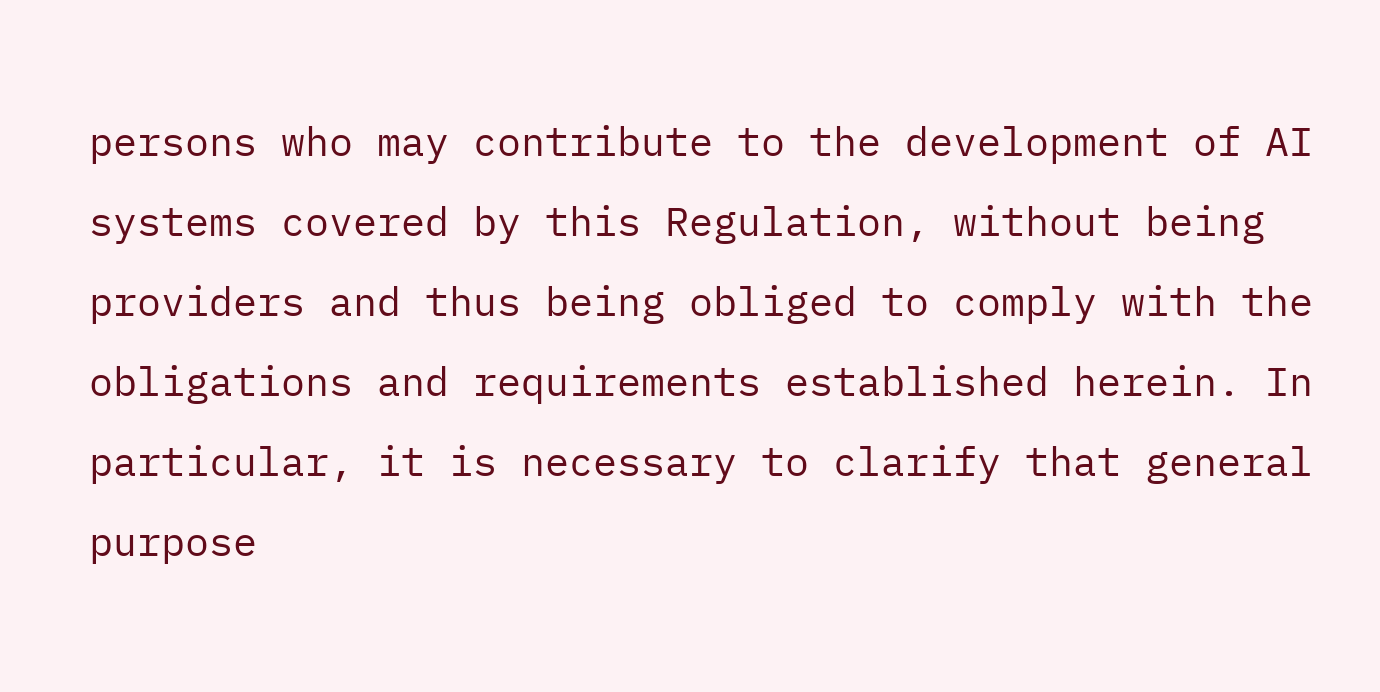persons who may contribute to the development of AI systems covered by this Regulation, without being providers and thus being obliged to comply with the obligations and requirements established herein. In particular, it is necessary to clarify that general purpose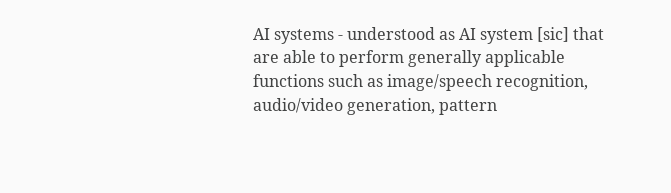AI systems - understood as AI system [sic] that are able to perform generally applicable functions such as image/speech recognition, audio/video generation, pattern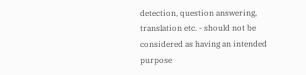detection, question answering, translation etc. - should not be considered as having an intended purpose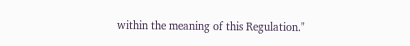within the meaning of this Regulation."